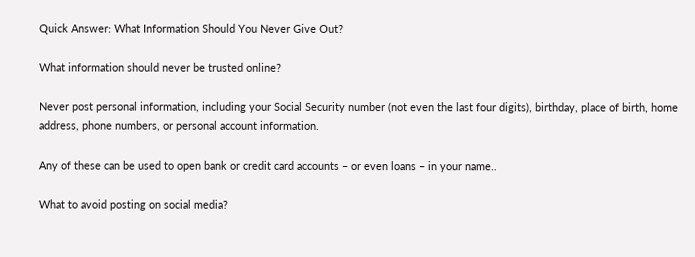Quick Answer: What Information Should You Never Give Out?

What information should never be trusted online?

Never post personal information, including your Social Security number (not even the last four digits), birthday, place of birth, home address, phone numbers, or personal account information.

Any of these can be used to open bank or credit card accounts – or even loans – in your name..

What to avoid posting on social media?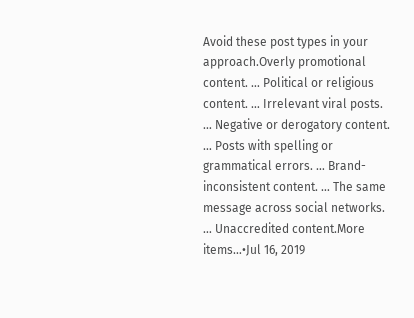Avoid these post types in your approach.Overly promotional content. … Political or religious content. … Irrelevant viral posts. … Negative or derogatory content. … Posts with spelling or grammatical errors. … Brand-inconsistent content. … The same message across social networks. … Unaccredited content.More items…•Jul 16, 2019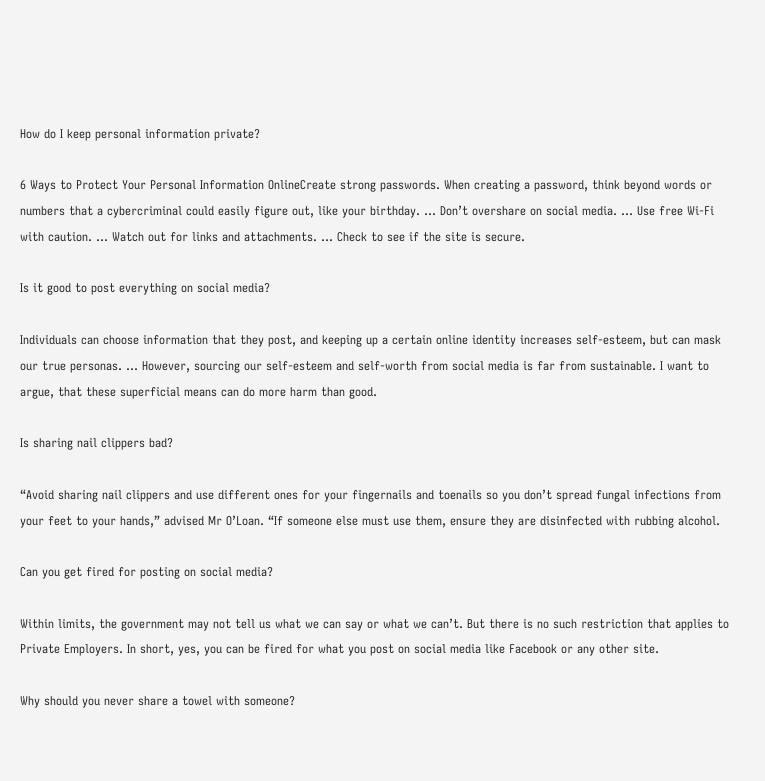How do I keep personal information private?

6 Ways to Protect Your Personal Information OnlineCreate strong passwords. When creating a password, think beyond words or numbers that a cybercriminal could easily figure out, like your birthday. … Don’t overshare on social media. … Use free Wi-Fi with caution. … Watch out for links and attachments. … Check to see if the site is secure.

Is it good to post everything on social media?

Individuals can choose information that they post, and keeping up a certain online identity increases self-esteem, but can mask our true personas. … However, sourcing our self-esteem and self-worth from social media is far from sustainable. I want to argue, that these superficial means can do more harm than good.

Is sharing nail clippers bad?

“Avoid sharing nail clippers and use different ones for your fingernails and toenails so you don’t spread fungal infections from your feet to your hands,” advised Mr O’Loan. “If someone else must use them, ensure they are disinfected with rubbing alcohol.

Can you get fired for posting on social media?

Within limits, the government may not tell us what we can say or what we can’t. But there is no such restriction that applies to Private Employers. In short, yes, you can be fired for what you post on social media like Facebook or any other site.

Why should you never share a towel with someone?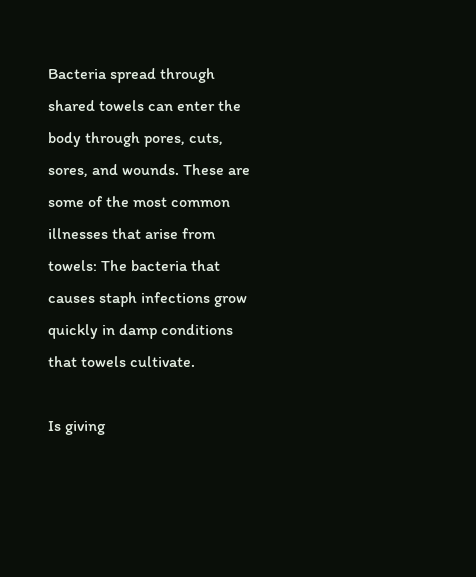Bacteria spread through shared towels can enter the body through pores, cuts, sores, and wounds. These are some of the most common illnesses that arise from towels: The bacteria that causes staph infections grow quickly in damp conditions that towels cultivate.

Is giving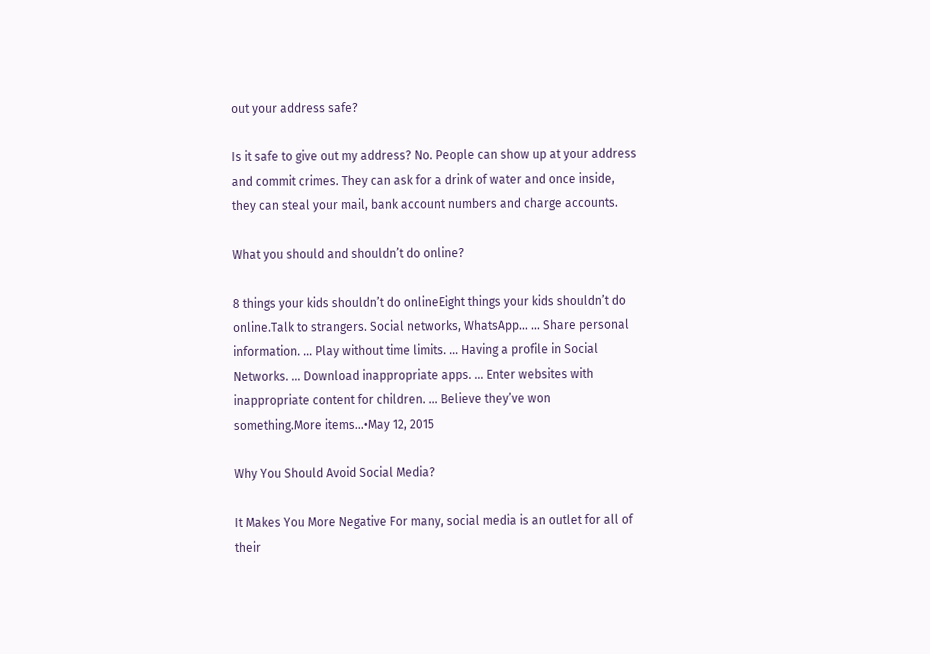out your address safe?

Is it safe to give out my address? No. People can show up at your address and commit crimes. They can ask for a drink of water and once inside, they can steal your mail, bank account numbers and charge accounts.

What you should and shouldn’t do online?

8 things your kids shouldn’t do onlineEight things your kids shouldn’t do online.Talk to strangers. Social networks, WhatsApp… … Share personal information. … Play without time limits. … Having a profile in Social Networks. … Download inappropriate apps. … Enter websites with inappropriate content for children. … Believe they’ve won something.More items…•May 12, 2015

Why You Should Avoid Social Media?

It Makes You More Negative For many, social media is an outlet for all of their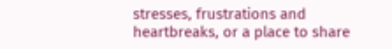stresses, frustrations and heartbreaks, or a place to share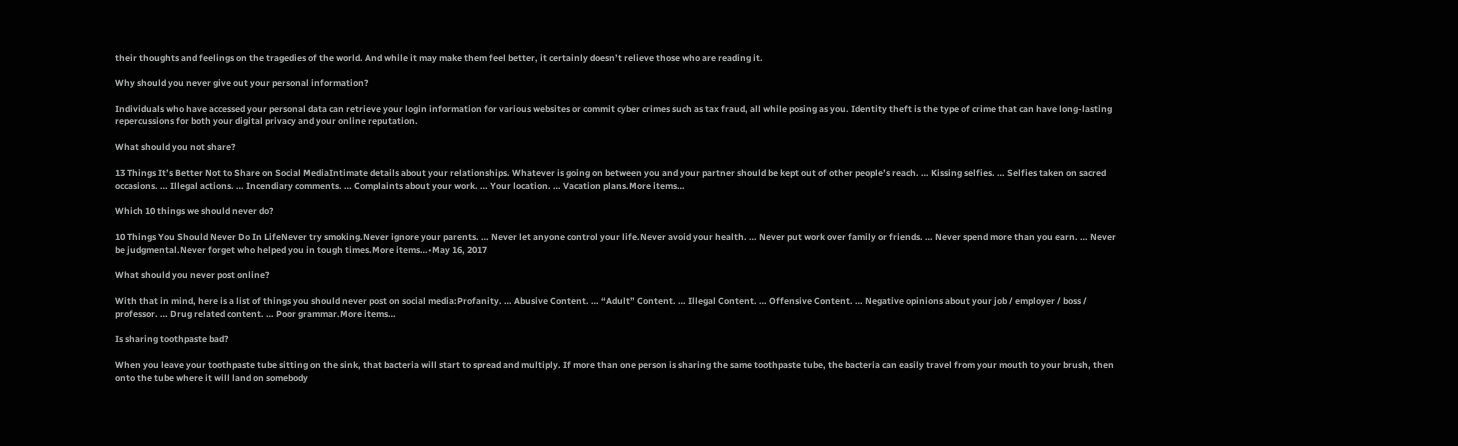their thoughts and feelings on the tragedies of the world. And while it may make them feel better, it certainly doesn’t relieve those who are reading it.

Why should you never give out your personal information?

Individuals who have accessed your personal data can retrieve your login information for various websites or commit cyber crimes such as tax fraud, all while posing as you. Identity theft is the type of crime that can have long-lasting repercussions for both your digital privacy and your online reputation.

What should you not share?

13 Things It’s Better Not to Share on Social MediaIntimate details about your relationships. Whatever is going on between you and your partner should be kept out of other people’s reach. … Kissing selfies. … Selfies taken on sacred occasions. … Illegal actions. … Incendiary comments. … Complaints about your work. … Your location. … Vacation plans.More items…

Which 10 things we should never do?

10 Things You Should Never Do In LifeNever try smoking.Never ignore your parents. … Never let anyone control your life.Never avoid your health. … Never put work over family or friends. … Never spend more than you earn. … Never be judgmental.Never forget who helped you in tough times.More items…•May 16, 2017

What should you never post online?

With that in mind, here is a list of things you should never post on social media:Profanity. … Abusive Content. … “Adult” Content. … Illegal Content. … Offensive Content. … Negative opinions about your job / employer / boss / professor. … Drug related content. … Poor grammar.More items…

Is sharing toothpaste bad?

When you leave your toothpaste tube sitting on the sink, that bacteria will start to spread and multiply. If more than one person is sharing the same toothpaste tube, the bacteria can easily travel from your mouth to your brush, then onto the tube where it will land on somebody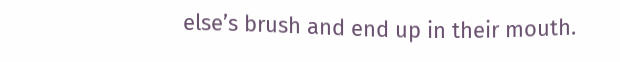else’s brush and end up in their mouth.